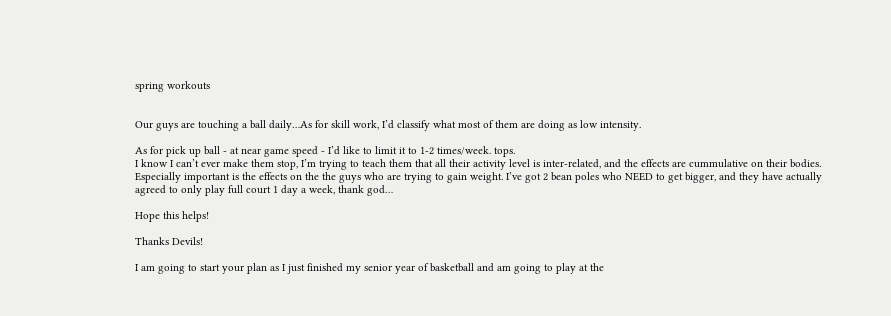spring workouts


Our guys are touching a ball daily…As for skill work, I’d classify what most of them are doing as low intensity.

As for pick up ball - at near game speed - I’d like to limit it to 1-2 times/week. tops.
I know I can’t ever make them stop, I’m trying to teach them that all their activity level is inter-related, and the effects are cummulative on their bodies.
Especially important is the effects on the the guys who are trying to gain weight. I’ve got 2 bean poles who NEED to get bigger, and they have actually agreed to only play full court 1 day a week, thank god…

Hope this helps!

Thanks Devils!

I am going to start your plan as I just finished my senior year of basketball and am going to play at the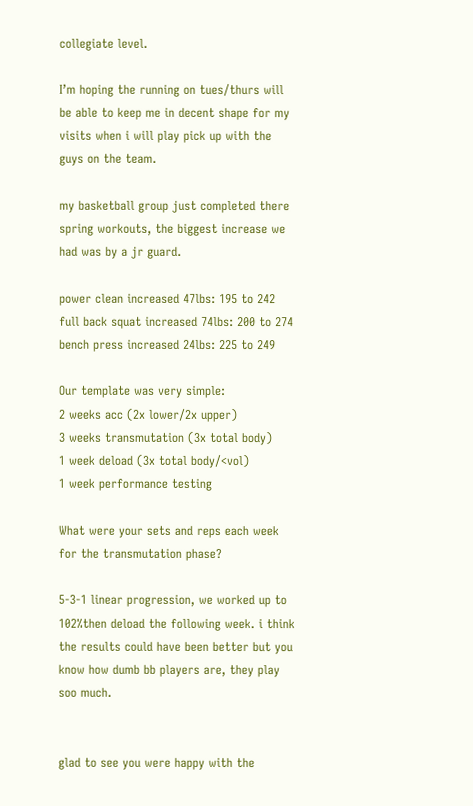collegiate level.

I’m hoping the running on tues/thurs will be able to keep me in decent shape for my visits when i will play pick up with the guys on the team.

my basketball group just completed there spring workouts, the biggest increase we had was by a jr guard.

power clean increased 47lbs: 195 to 242
full back squat increased 74lbs: 200 to 274
bench press increased 24lbs: 225 to 249

Our template was very simple:
2 weeks acc (2x lower/2x upper)
3 weeks transmutation (3x total body)
1 week deload (3x total body/<vol)
1 week performance testing

What were your sets and reps each week for the transmutation phase?

5-3-1 linear progression, we worked up to 102%then deload the following week. i think the results could have been better but you know how dumb bb players are, they play soo much.


glad to see you were happy with the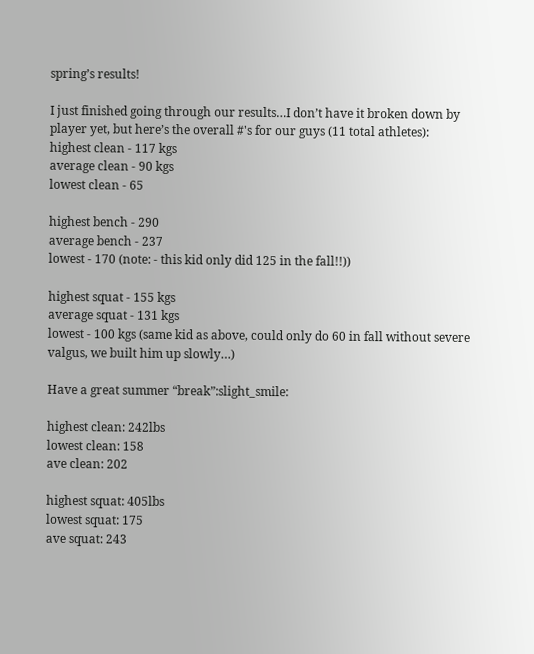spring’s results!

I just finished going through our results…I don’t have it broken down by player yet, but here’s the overall #'s for our guys (11 total athletes):
highest clean - 117 kgs
average clean - 90 kgs
lowest clean - 65

highest bench - 290
average bench - 237
lowest - 170 (note: - this kid only did 125 in the fall!!))

highest squat - 155 kgs
average squat - 131 kgs
lowest - 100 kgs (same kid as above, could only do 60 in fall without severe valgus, we built him up slowly…)

Have a great summer “break”:slight_smile:

highest clean: 242lbs
lowest clean: 158
ave clean: 202

highest squat: 405lbs
lowest squat: 175
ave squat: 243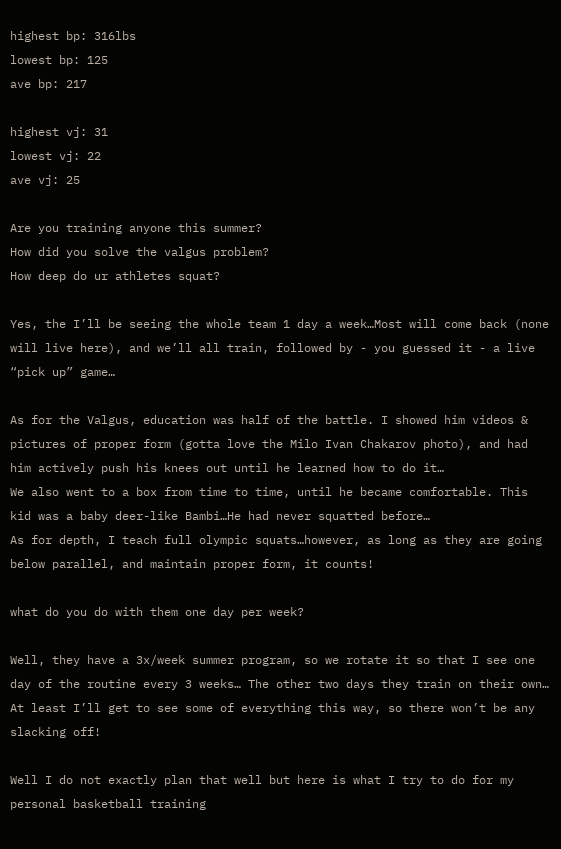highest bp: 316lbs
lowest bp: 125
ave bp: 217

highest vj: 31
lowest vj: 22
ave vj: 25

Are you training anyone this summer?
How did you solve the valgus problem?
How deep do ur athletes squat?

Yes, the I’ll be seeing the whole team 1 day a week…Most will come back (none will live here), and we’ll all train, followed by - you guessed it - a live “pick up” game…

As for the Valgus, education was half of the battle. I showed him videos & pictures of proper form (gotta love the Milo Ivan Chakarov photo), and had him actively push his knees out until he learned how to do it…
We also went to a box from time to time, until he became comfortable. This kid was a baby deer-like Bambi…He had never squatted before…
As for depth, I teach full olympic squats…however, as long as they are going below parallel, and maintain proper form, it counts!

what do you do with them one day per week?

Well, they have a 3x/week summer program, so we rotate it so that I see one day of the routine every 3 weeks… The other two days they train on their own…
At least I’ll get to see some of everything this way, so there won’t be any slacking off!

Well I do not exactly plan that well but here is what I try to do for my personal basketball training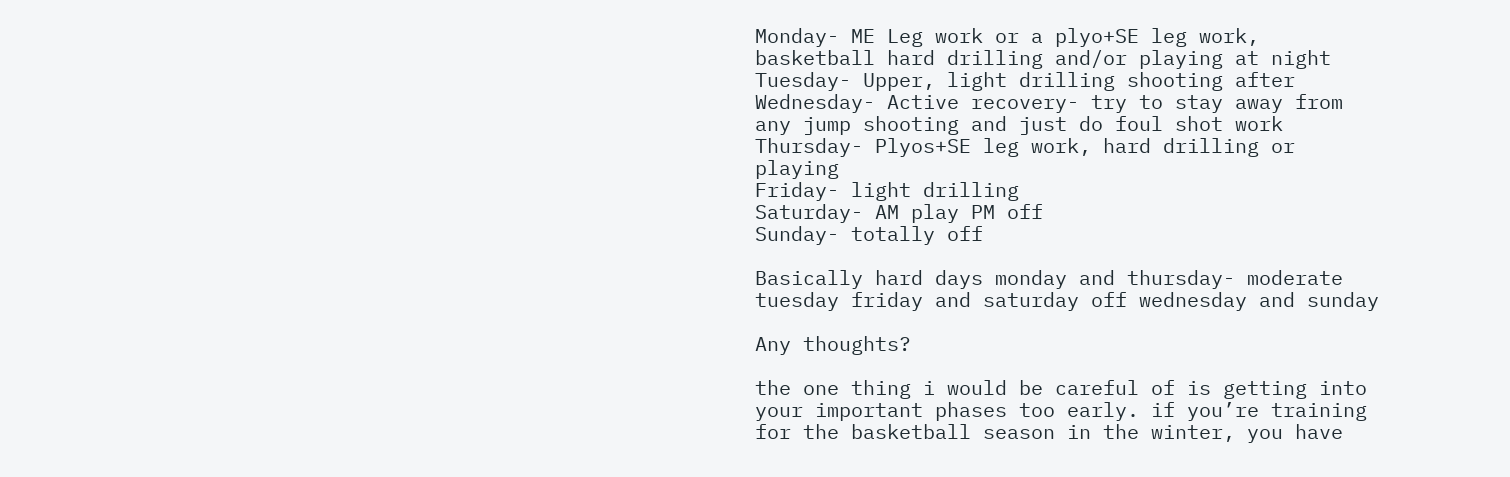Monday- ME Leg work or a plyo+SE leg work, basketball hard drilling and/or playing at night
Tuesday- Upper, light drilling shooting after
Wednesday- Active recovery- try to stay away from any jump shooting and just do foul shot work
Thursday- Plyos+SE leg work, hard drilling or playing
Friday- light drilling
Saturday- AM play PM off
Sunday- totally off

Basically hard days monday and thursday- moderate tuesday friday and saturday off wednesday and sunday

Any thoughts?

the one thing i would be careful of is getting into your important phases too early. if you’re training for the basketball season in the winter, you have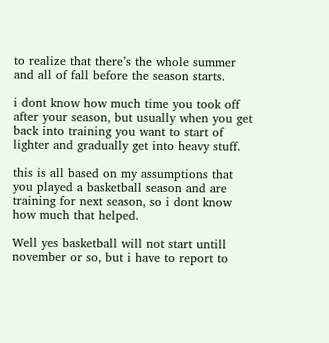to realize that there’s the whole summer and all of fall before the season starts.

i dont know how much time you took off after your season, but usually when you get back into training you want to start of lighter and gradually get into heavy stuff.

this is all based on my assumptions that you played a basketball season and are training for next season, so i dont know how much that helped.

Well yes basketball will not start untill november or so, but i have to report to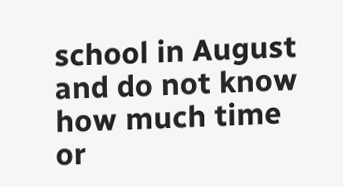school in August and do not know how much time or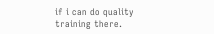if i can do quality training there.